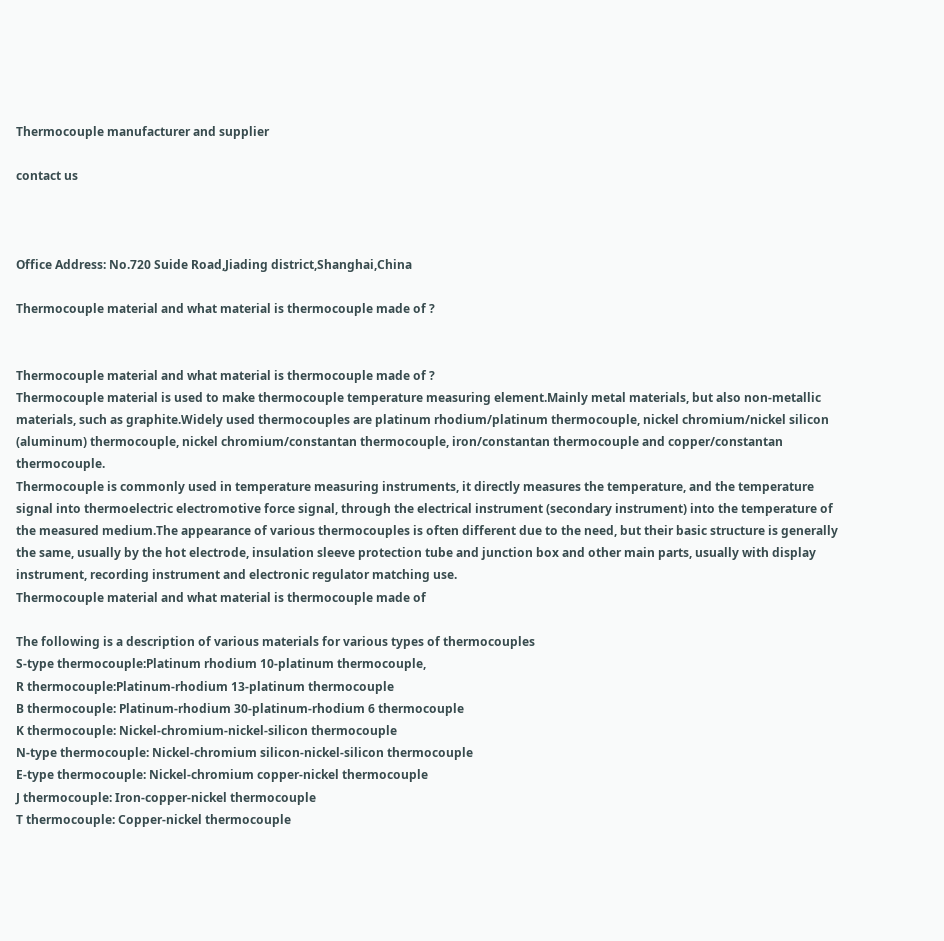Thermocouple manufacturer and supplier

contact us



Office Address: No.720 Suide Road,Jiading district,Shanghai,China

Thermocouple material and what material is thermocouple made of ?


Thermocouple material and what material is thermocouple made of ?
Thermocouple material is used to make thermocouple temperature measuring element.Mainly metal materials, but also non-metallic materials, such as graphite.Widely used thermocouples are platinum rhodium/platinum thermocouple, nickel chromium/nickel silicon (aluminum) thermocouple, nickel chromium/constantan thermocouple, iron/constantan thermocouple and copper/constantan thermocouple.
Thermocouple is commonly used in temperature measuring instruments, it directly measures the temperature, and the temperature signal into thermoelectric electromotive force signal, through the electrical instrument (secondary instrument) into the temperature of the measured medium.The appearance of various thermocouples is often different due to the need, but their basic structure is generally the same, usually by the hot electrode, insulation sleeve protection tube and junction box and other main parts, usually with display instrument, recording instrument and electronic regulator matching use.
Thermocouple material and what material is thermocouple made of

The following is a description of various materials for various types of thermocouples
S-type thermocouple:Platinum rhodium 10-platinum thermocouple,
R thermocouple:Platinum-rhodium 13-platinum thermocouple
B thermocouple: Platinum-rhodium 30-platinum-rhodium 6 thermocouple
K thermocouple: Nickel-chromium-nickel-silicon thermocouple
N-type thermocouple: Nickel-chromium silicon-nickel-silicon thermocouple
E-type thermocouple: Nickel-chromium copper-nickel thermocouple
J thermocouple: Iron-copper-nickel thermocouple
T thermocouple: Copper-nickel thermocouple